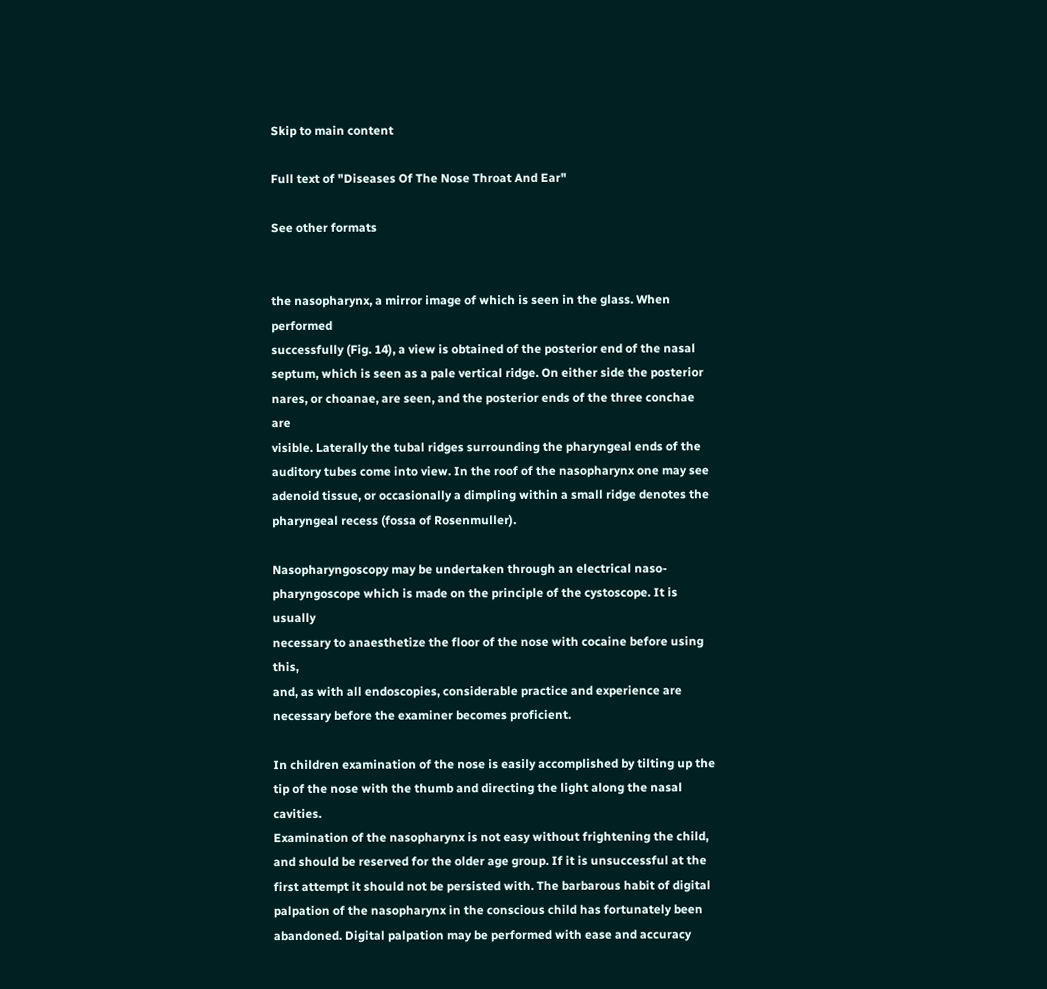Skip to main content

Full text of "Diseases Of The Nose Throat And Ear"

See other formats


the nasopharynx, a mirror image of which is seen in the glass. When performed
successfully (Fig. 14), a view is obtained of the posterior end of the nasal
septum, which is seen as a pale vertical ridge. On either side the posterior
nares, or choanae, are seen, and the posterior ends of the three conchae are
visible. Laterally the tubal ridges surrounding the pharyngeal ends of the
auditory tubes come into view. In the roof of the nasopharynx one may see
adenoid tissue, or occasionally a dimpling within a small ridge denotes the
pharyngeal recess (fossa of Rosenmuller).

Nasopharyngoscopy may be undertaken through an electrical naso-
pharyngoscope which is made on the principle of the cystoscope. It is usually
necessary to anaesthetize the floor of the nose with cocaine before using this,
and, as with all endoscopies, considerable practice and experience are
necessary before the examiner becomes proficient.

In children examination of the nose is easily accomplished by tilting up the
tip of the nose with the thumb and directing the light along the nasal cavities.
Examination of the nasopharynx is not easy without frightening the child,
and should be reserved for the older age group. If it is unsuccessful at the
first attempt it should not be persisted with. The barbarous habit of digital
palpation of the nasopharynx in the conscious child has fortunately been
abandoned. Digital palpation may be performed with ease and accuracy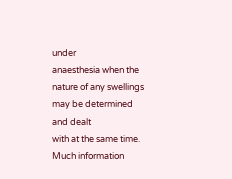under
anaesthesia when the nature of any swellings may be determined and dealt
with at the same time. Much information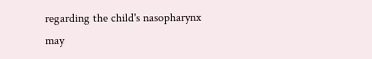regarding the child's nasopharynx
may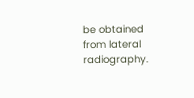be obtained from lateral radiography.